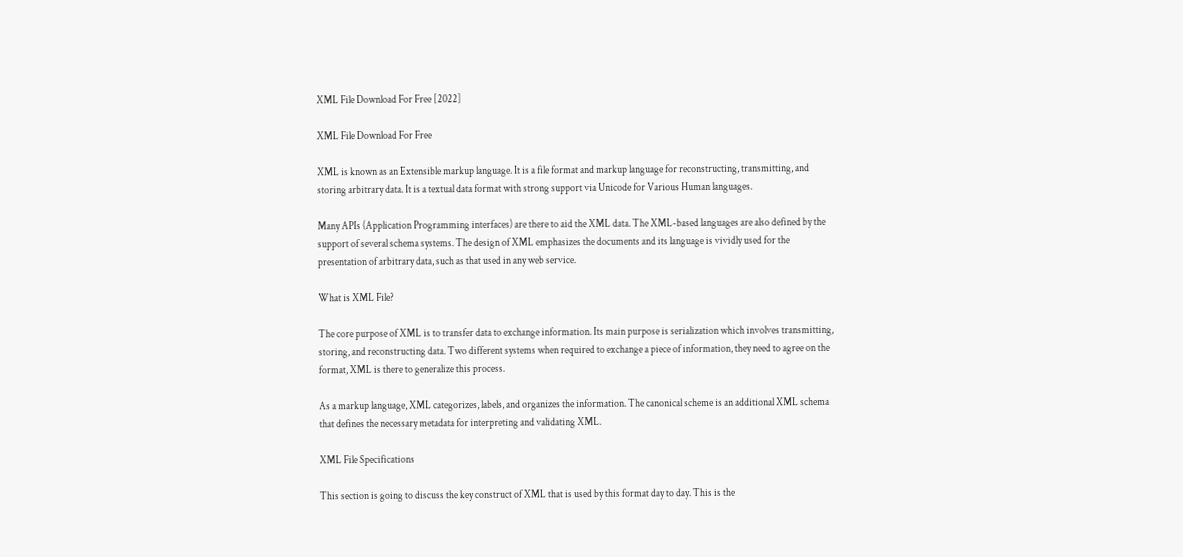XML File Download For Free [2022]

XML File Download For Free

XML is known as an Extensible markup language. It is a file format and markup language for reconstructing, transmitting, and storing arbitrary data. It is a textual data format with strong support via Unicode for Various Human languages.

Many APIs (Application Programming interfaces) are there to aid the XML data. The XML-based languages are also defined by the support of several schema systems. The design of XML emphasizes the documents and its language is vividly used for the presentation of arbitrary data, such as that used in any web service.

What is XML File?

The core purpose of XML is to transfer data to exchange information. Its main purpose is serialization which involves transmitting, storing, and reconstructing data. Two different systems when required to exchange a piece of information, they need to agree on the format, XML is there to generalize this process.

As a markup language, XML categorizes, labels, and organizes the information. The canonical scheme is an additional XML schema that defines the necessary metadata for interpreting and validating XML.

XML File Specifications

This section is going to discuss the key construct of XML that is used by this format day to day. This is the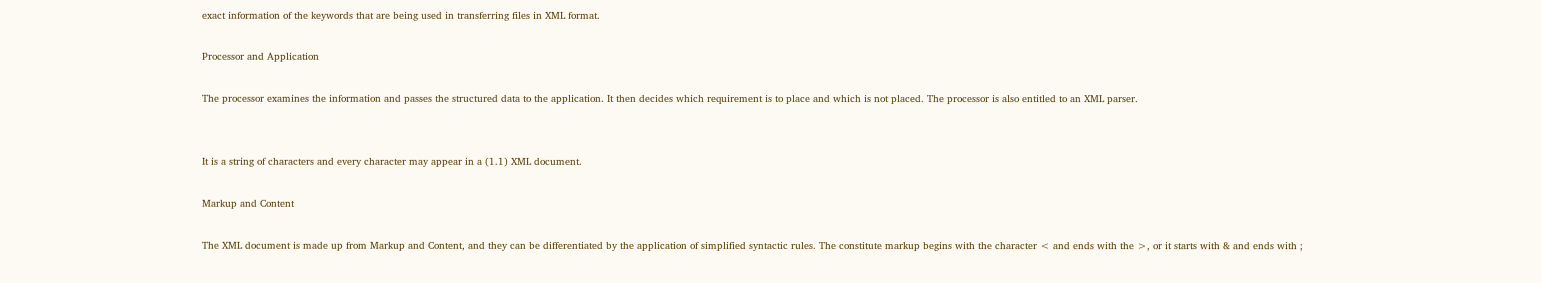exact information of the keywords that are being used in transferring files in XML format.

Processor and Application

The processor examines the information and passes the structured data to the application. It then decides which requirement is to place and which is not placed. The processor is also entitled to an XML parser.


It is a string of characters and every character may appear in a (1.1) XML document.

Markup and Content

The XML document is made up from Markup and Content, and they can be differentiated by the application of simplified syntactic rules. The constitute markup begins with the character < and ends with the >, or it starts with & and ends with ;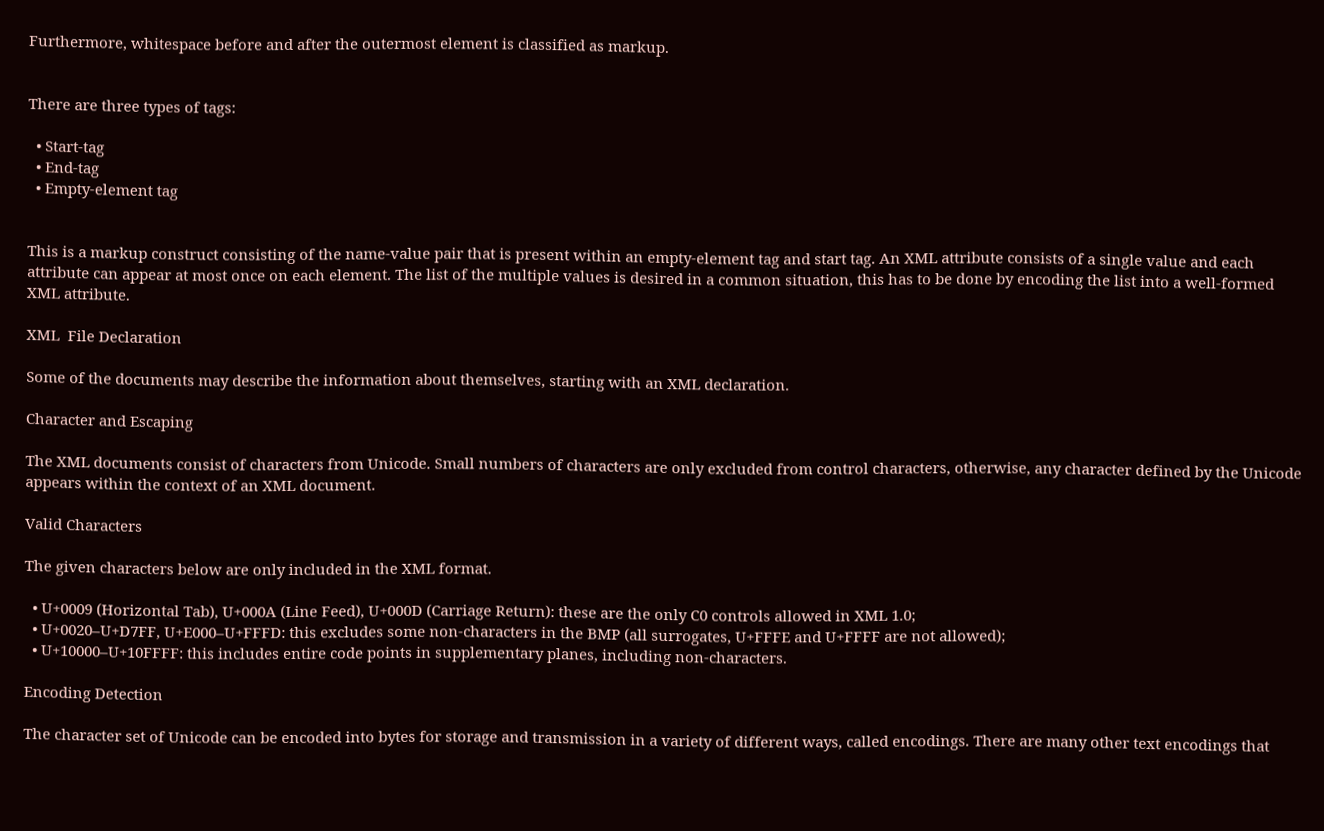Furthermore, whitespace before and after the outermost element is classified as markup.


There are three types of tags:

  • Start-tag
  • End-tag
  • Empty-element tag


This is a markup construct consisting of the name-value pair that is present within an empty-element tag and start tag. An XML attribute consists of a single value and each attribute can appear at most once on each element. The list of the multiple values is desired in a common situation, this has to be done by encoding the list into a well-formed XML attribute.

XML  File Declaration

Some of the documents may describe the information about themselves, starting with an XML declaration.

Character and Escaping

The XML documents consist of characters from Unicode. Small numbers of characters are only excluded from control characters, otherwise, any character defined by the Unicode appears within the context of an XML document.

Valid Characters

The given characters below are only included in the XML format.

  • U+0009 (Horizontal Tab), U+000A (Line Feed), U+000D (Carriage Return): these are the only C0 controls allowed in XML 1.0;
  • U+0020–U+D7FF, U+E000–U+FFFD: this excludes some non-characters in the BMP (all surrogates, U+FFFE and U+FFFF are not allowed);
  • U+10000–U+10FFFF: this includes entire code points in supplementary planes, including non-characters.

Encoding Detection

The character set of Unicode can be encoded into bytes for storage and transmission in a variety of different ways, called encodings. There are many other text encodings that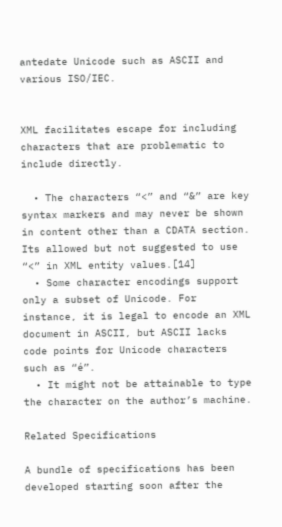antedate Unicode such as ASCII and various ISO/IEC.


XML facilitates escape for including characters that are problematic to include directly.

  • The characters “<” and “&” are key syntax markers and may never be shown in content other than a CDATA section. Its allowed but not suggested to use “<” in XML entity values.[14]
  • Some character encodings support only a subset of Unicode. For instance, it is legal to encode an XML document in ASCII, but ASCII lacks code points for Unicode characters such as “é”.
  • It might not be attainable to type the character on the author’s machine.

Related Specifications

A bundle of specifications has been developed starting soon after the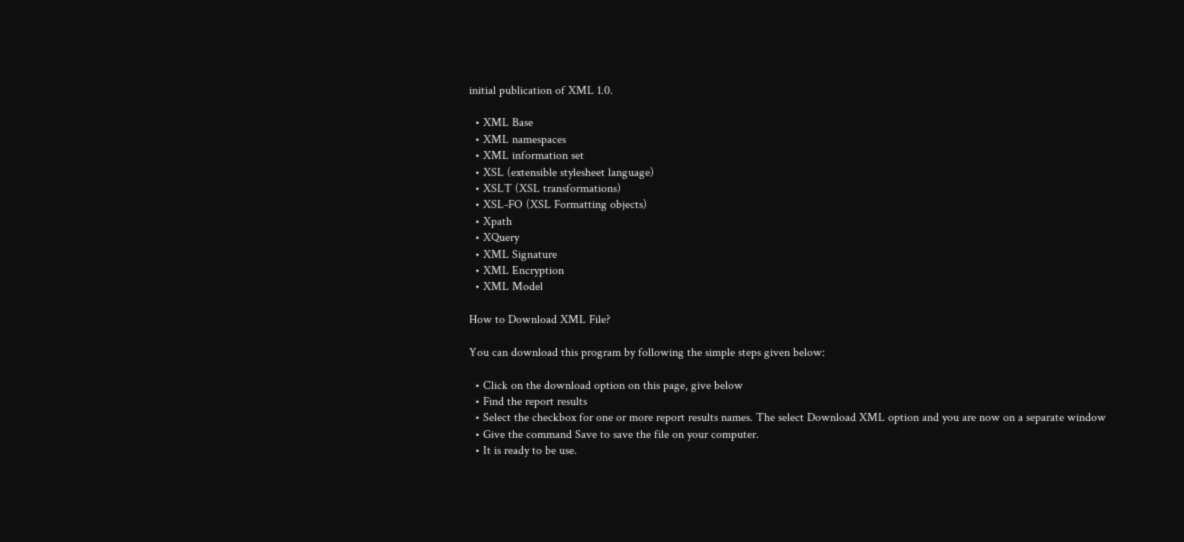initial publication of XML 1.0.

  • XML Base
  • XML namespaces
  • XML information set
  • XSL (extensible stylesheet language)
  • XSLT (XSL transformations)
  • XSL-FO (XSL Formatting objects)
  • Xpath
  • XQuery
  • XML Signature
  • XML Encryption
  • XML Model

How to Download XML File?

You can download this program by following the simple steps given below:

  • Click on the download option on this page, give below
  • Find the report results
  • Select the checkbox for one or more report results names. The select Download XML option and you are now on a separate window
  • Give the command Save to save the file on your computer.
  • It is ready to be use.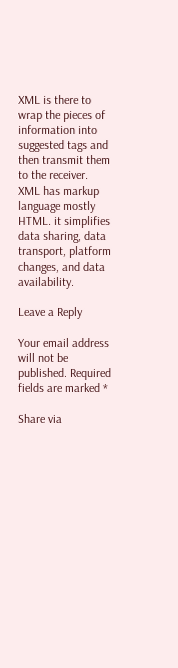XML is there to wrap the pieces of information into suggested tags and then transmit them to the receiver. XML has markup language mostly HTML. it simplifies data sharing, data transport, platform changes, and data availability.

Leave a Reply

Your email address will not be published. Required fields are marked *

Share via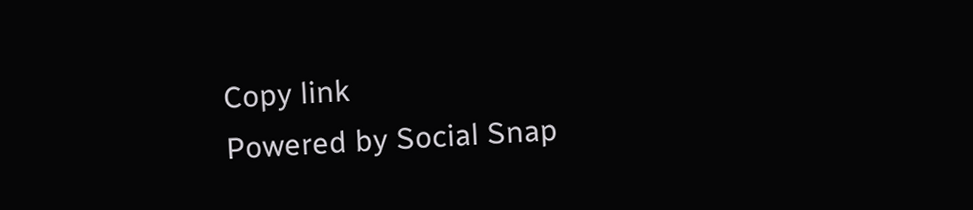Copy link
Powered by Social Snap